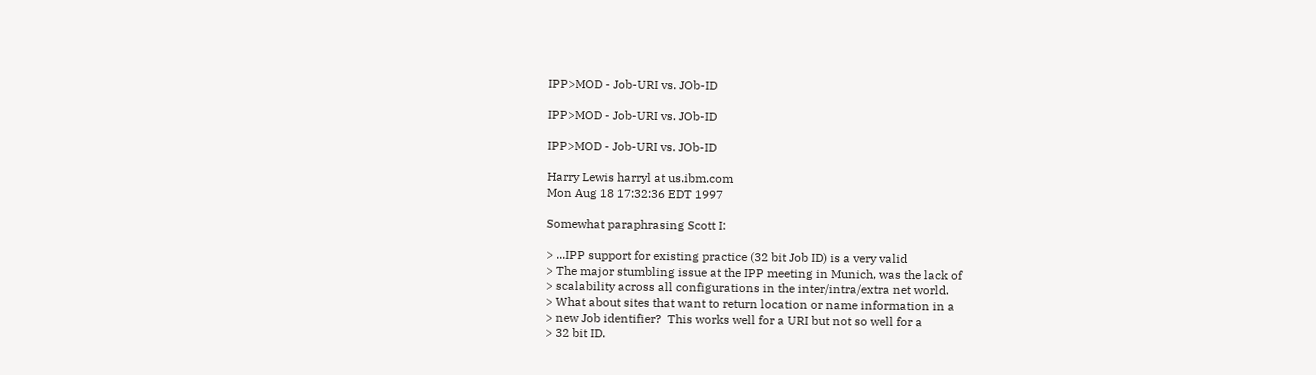IPP>MOD - Job-URI vs. JOb-ID

IPP>MOD - Job-URI vs. JOb-ID

IPP>MOD - Job-URI vs. JOb-ID

Harry Lewis harryl at us.ibm.com
Mon Aug 18 17:32:36 EDT 1997

Somewhat paraphrasing Scott I:

> ...IPP support for existing practice (32 bit Job ID) is a very valid
> The major stumbling issue at the IPP meeting in Munich, was the lack of
> scalability across all configurations in the inter/intra/extra net world.
> What about sites that want to return location or name information in a
> new Job identifier?  This works well for a URI but not so well for a
> 32 bit ID.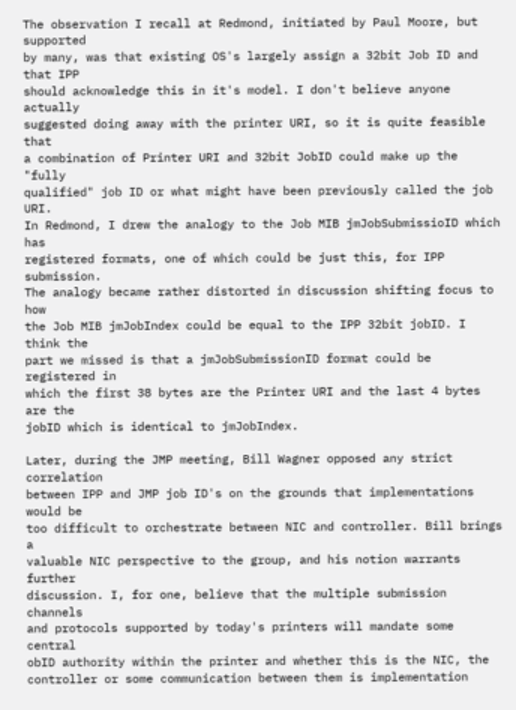The observation I recall at Redmond, initiated by Paul Moore, but supported
by many, was that existing OS's largely assign a 32bit Job ID and that IPP
should acknowledge this in it's model. I don't believe anyone actually
suggested doing away with the printer URI, so it is quite feasible that
a combination of Printer URI and 32bit JobID could make up the "fully
qualified" job ID or what might have been previously called the job URI.
In Redmond, I drew the analogy to the Job MIB jmJobSubmissioID which has
registered formats, one of which could be just this, for IPP submission.
The analogy became rather distorted in discussion shifting focus to how
the Job MIB jmJobIndex could be equal to the IPP 32bit jobID. I think the
part we missed is that a jmJobSubmissionID format could be registered in
which the first 38 bytes are the Printer URI and the last 4 bytes are the
jobID which is identical to jmJobIndex.

Later, during the JMP meeting, Bill Wagner opposed any strict correlation
between IPP and JMP job ID's on the grounds that implementations would be
too difficult to orchestrate between NIC and controller. Bill brings a
valuable NIC perspective to the group, and his notion warrants further
discussion. I, for one, believe that the multiple submission channels
and protocols supported by today's printers will mandate some central
obID authority within the printer and whether this is the NIC, the
controller or some communication between them is implementation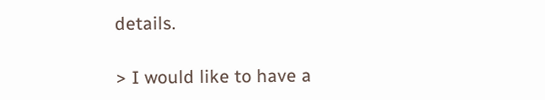details.

> I would like to have a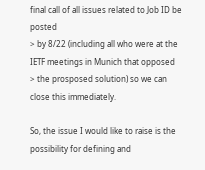final call of all issues related to Job ID be posted
> by 8/22 (including all who were at the IETF meetings in Munich that opposed
> the prosposed solution) so we can close this immediately.

So, the issue I would like to raise is the possibility for defining and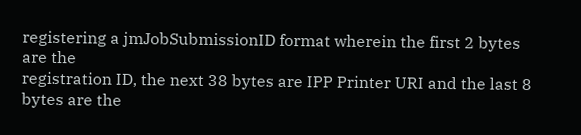registering a jmJobSubmissionID format wherein the first 2 bytes are the
registration ID, the next 38 bytes are IPP Printer URI and the last 8
bytes are the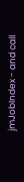jmJobIndex - and call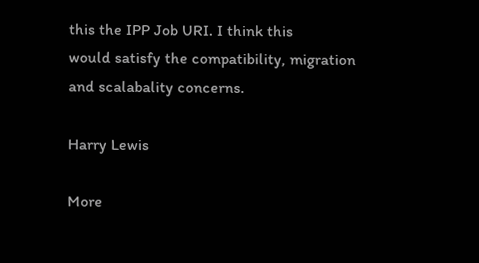this the IPP Job URI. I think this
would satisfy the compatibility, migration and scalabality concerns.

Harry Lewis

More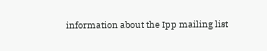information about the Ipp mailing list